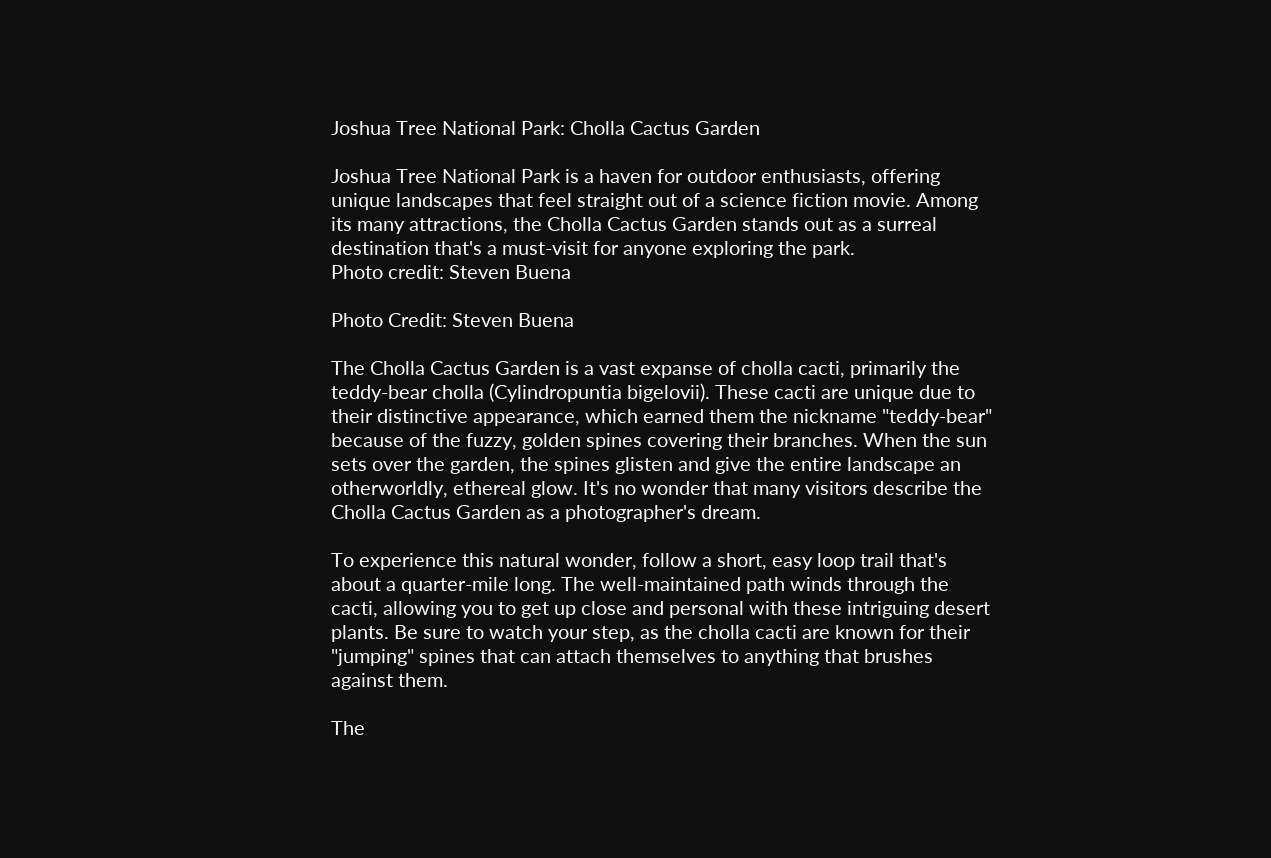Joshua Tree National Park: Cholla Cactus Garden

Joshua Tree National Park is a haven for outdoor enthusiasts, offering unique landscapes that feel straight out of a science fiction movie. Among its many attractions, the Cholla Cactus Garden stands out as a surreal destination that's a must-visit for anyone exploring the park.
Photo credit: Steven Buena

Photo Credit: Steven Buena

The Cholla Cactus Garden is a vast expanse of cholla cacti, primarily the teddy-bear cholla (Cylindropuntia bigelovii). These cacti are unique due to their distinctive appearance, which earned them the nickname "teddy-bear" because of the fuzzy, golden spines covering their branches. When the sun sets over the garden, the spines glisten and give the entire landscape an otherworldly, ethereal glow. It's no wonder that many visitors describe the Cholla Cactus Garden as a photographer's dream.

To experience this natural wonder, follow a short, easy loop trail that's about a quarter-mile long. The well-maintained path winds through the cacti, allowing you to get up close and personal with these intriguing desert plants. Be sure to watch your step, as the cholla cacti are known for their "jumping" spines that can attach themselves to anything that brushes against them.

The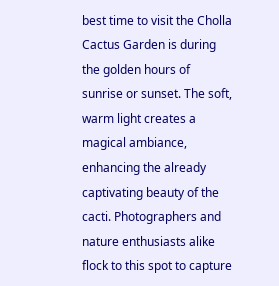best time to visit the Cholla Cactus Garden is during the golden hours of sunrise or sunset. The soft, warm light creates a magical ambiance, enhancing the already captivating beauty of the cacti. Photographers and nature enthusiasts alike flock to this spot to capture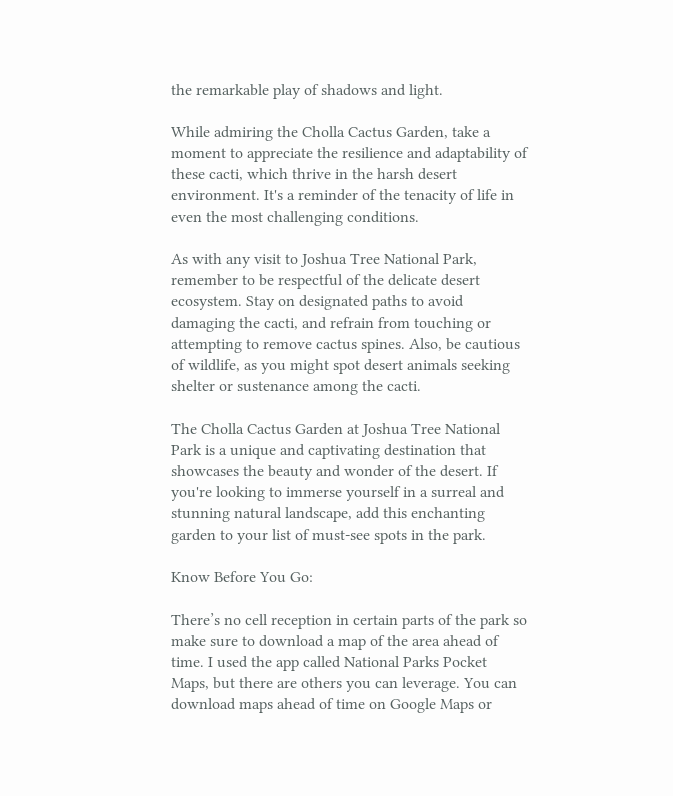the remarkable play of shadows and light.

While admiring the Cholla Cactus Garden, take a moment to appreciate the resilience and adaptability of these cacti, which thrive in the harsh desert environment. It's a reminder of the tenacity of life in even the most challenging conditions.

As with any visit to Joshua Tree National Park, remember to be respectful of the delicate desert ecosystem. Stay on designated paths to avoid damaging the cacti, and refrain from touching or attempting to remove cactus spines. Also, be cautious of wildlife, as you might spot desert animals seeking shelter or sustenance among the cacti.

The Cholla Cactus Garden at Joshua Tree National Park is a unique and captivating destination that showcases the beauty and wonder of the desert. If you're looking to immerse yourself in a surreal and stunning natural landscape, add this enchanting garden to your list of must-see spots in the park.

Know Before You Go:

There’s no cell reception in certain parts of the park so make sure to download a map of the area ahead of time. I used the app called National Parks Pocket Maps, but there are others you can leverage. You can download maps ahead of time on Google Maps or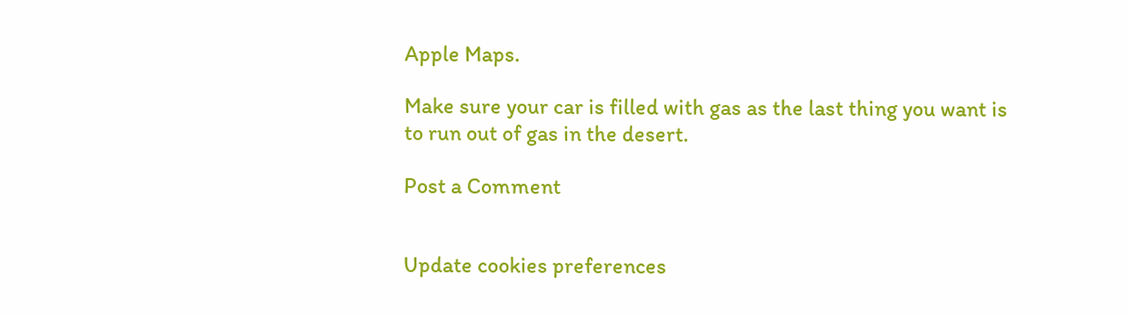Apple Maps.

Make sure your car is filled with gas as the last thing you want is to run out of gas in the desert.

Post a Comment


Update cookies preferences